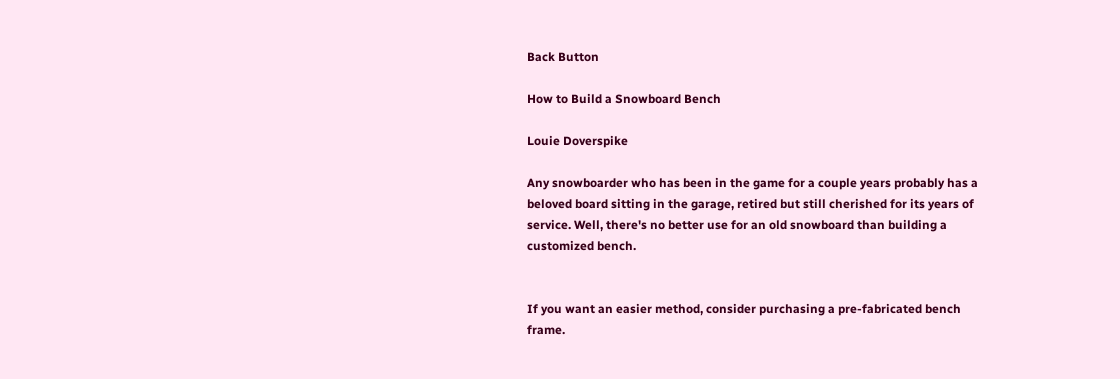Back Button

How to Build a Snowboard Bench

Louie Doverspike

Any snowboarder who has been in the game for a couple years probably has a beloved board sitting in the garage, retired but still cherished for its years of service. Well, there's no better use for an old snowboard than building a customized bench.


If you want an easier method, consider purchasing a pre-fabricated bench frame.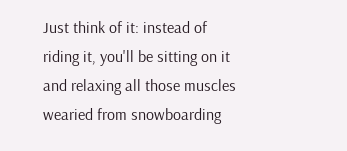Just think of it: instead of riding it, you'll be sitting on it and relaxing all those muscles wearied from snowboarding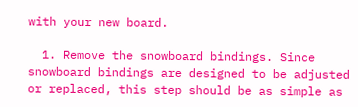with your new board.

  1. Remove the snowboard bindings. Since snowboard bindings are designed to be adjusted or replaced, this step should be as simple as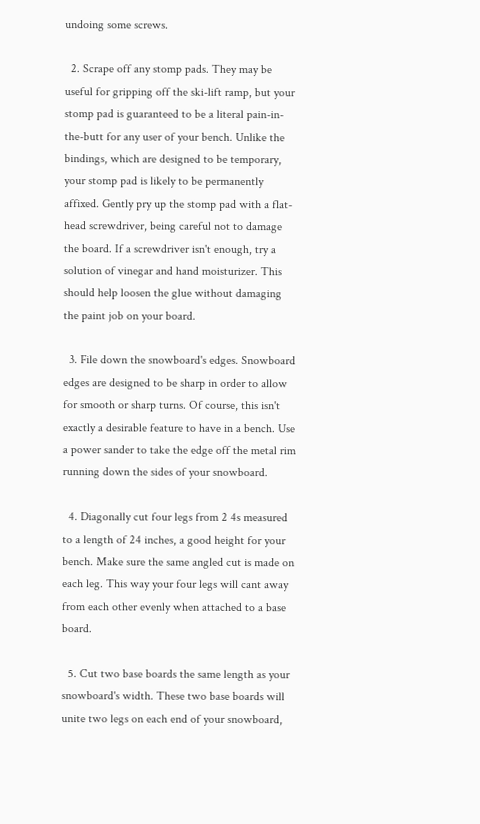undoing some screws.

  2. Scrape off any stomp pads. They may be useful for gripping off the ski-lift ramp, but your stomp pad is guaranteed to be a literal pain-in-the-butt for any user of your bench. Unlike the bindings, which are designed to be temporary, your stomp pad is likely to be permanently affixed. Gently pry up the stomp pad with a flat-head screwdriver, being careful not to damage the board. If a screwdriver isn't enough, try a solution of vinegar and hand moisturizer. This should help loosen the glue without damaging the paint job on your board.

  3. File down the snowboard's edges. Snowboard edges are designed to be sharp in order to allow for smooth or sharp turns. Of course, this isn't exactly a desirable feature to have in a bench. Use a power sander to take the edge off the metal rim running down the sides of your snowboard.

  4. Diagonally cut four legs from 2 4s measured to a length of 24 inches, a good height for your bench. Make sure the same angled cut is made on each leg. This way your four legs will cant away from each other evenly when attached to a base board.

  5. Cut two base boards the same length as your snowboard's width. These two base boards will unite two legs on each end of your snowboard,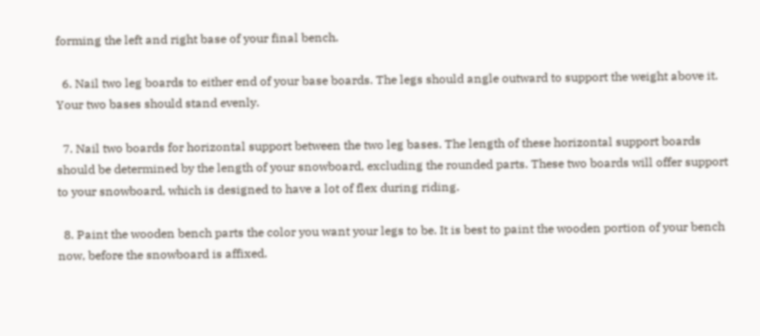forming the left and right base of your final bench.

  6. Nail two leg boards to either end of your base boards. The legs should angle outward to support the weight above it. Your two bases should stand evenly.

  7. Nail two boards for horizontal support between the two leg bases. The length of these horizontal support boards should be determined by the length of your snowboard, excluding the rounded parts. These two boards will offer support to your snowboard, which is designed to have a lot of flex during riding.

  8. Paint the wooden bench parts the color you want your legs to be. It is best to paint the wooden portion of your bench now, before the snowboard is affixed.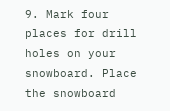9. Mark four places for drill holes on your snowboard. Place the snowboard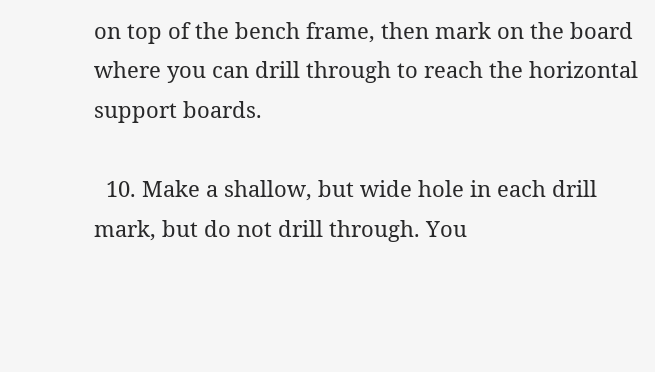on top of the bench frame, then mark on the board where you can drill through to reach the horizontal support boards.

  10. Make a shallow, but wide hole in each drill mark, but do not drill through. You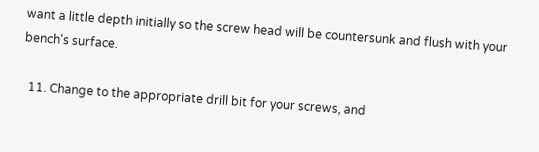want a little depth initially so the screw head will be countersunk and flush with your bench's surface.

  11. Change to the appropriate drill bit for your screws, and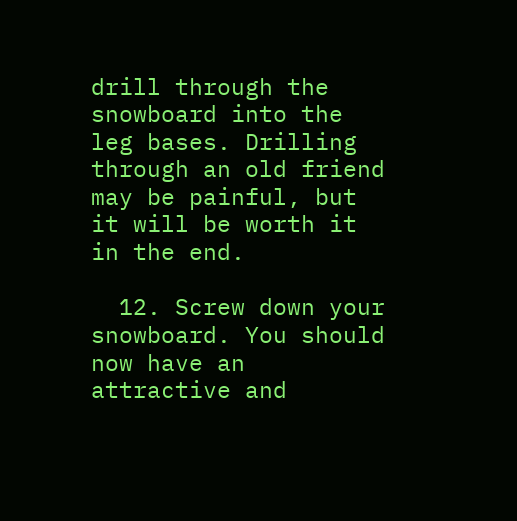drill through the snowboard into the leg bases. Drilling through an old friend may be painful, but it will be worth it in the end.

  12. Screw down your snowboard. You should now have an attractive and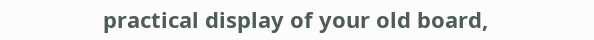practical display of your old board,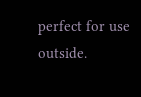perfect for use outside.